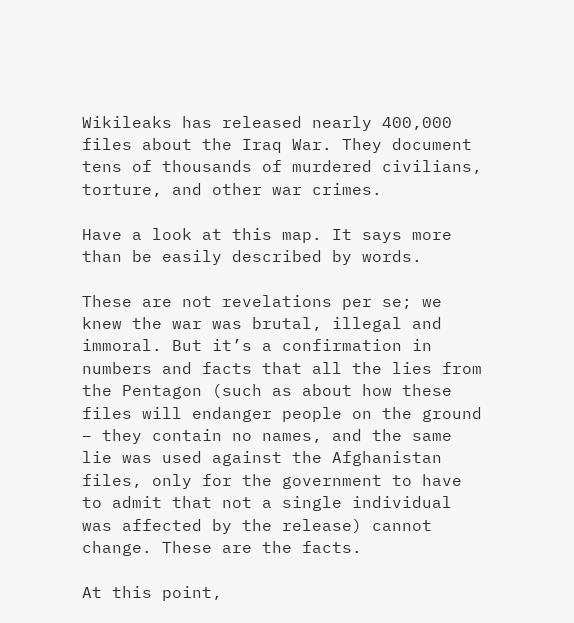Wikileaks has released nearly 400,000 files about the Iraq War. They document tens of thousands of murdered civilians, torture, and other war crimes.

Have a look at this map. It says more than be easily described by words.

These are not revelations per se; we knew the war was brutal, illegal and immoral. But it’s a confirmation in numbers and facts that all the lies from the Pentagon (such as about how these files will endanger people on the ground – they contain no names, and the same lie was used against the Afghanistan files, only for the government to have to admit that not a single individual was affected by the release) cannot change. These are the facts.

At this point,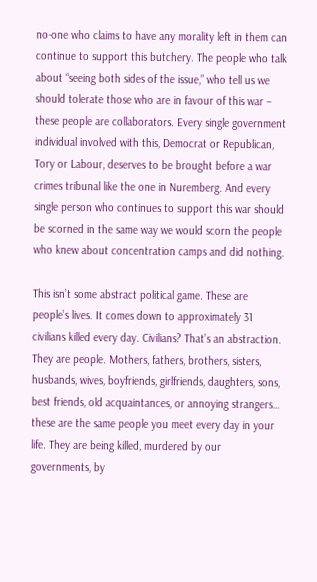no-one who claims to have any morality left in them can continue to support this butchery. The people who talk about “seeing both sides of the issue,” who tell us we should tolerate those who are in favour of this war – these people are collaborators. Every single government individual involved with this, Democrat or Republican, Tory or Labour, deserves to be brought before a war crimes tribunal like the one in Nuremberg. And every single person who continues to support this war should be scorned in the same way we would scorn the people who knew about concentration camps and did nothing.

This isn’t some abstract political game. These are people’s lives. It comes down to approximately 31 civilians killed every day. Civilians? That’s an abstraction. They are people. Mothers, fathers, brothers, sisters, husbands, wives, boyfriends, girlfriends, daughters, sons, best friends, old acquaintances, or annoying strangers… these are the same people you meet every day in your life. They are being killed, murdered by our governments, by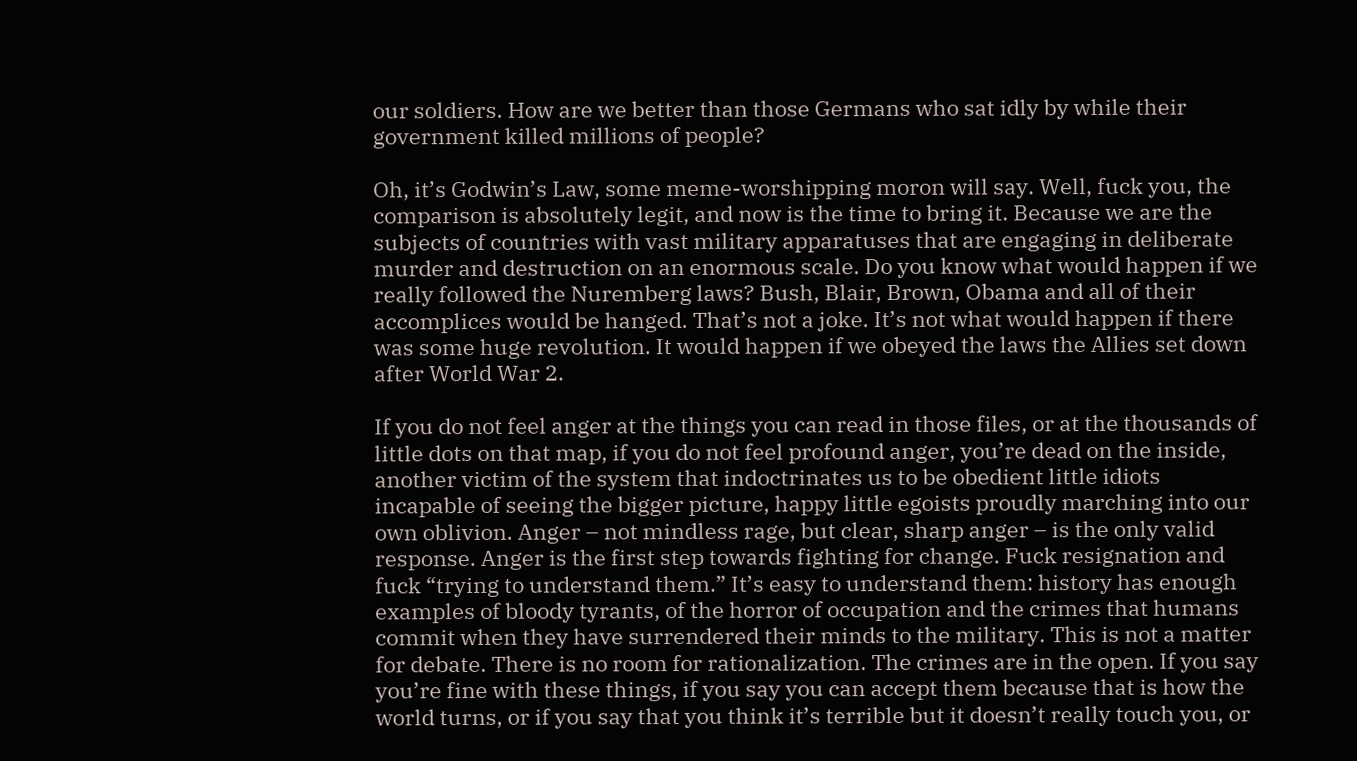our soldiers. How are we better than those Germans who sat idly by while their government killed millions of people?

Oh, it’s Godwin’s Law, some meme-worshipping moron will say. Well, fuck you, the comparison is absolutely legit, and now is the time to bring it. Because we are the subjects of countries with vast military apparatuses that are engaging in deliberate murder and destruction on an enormous scale. Do you know what would happen if we really followed the Nuremberg laws? Bush, Blair, Brown, Obama and all of their accomplices would be hanged. That’s not a joke. It’s not what would happen if there was some huge revolution. It would happen if we obeyed the laws the Allies set down after World War 2.

If you do not feel anger at the things you can read in those files, or at the thousands of little dots on that map, if you do not feel profound anger, you’re dead on the inside, another victim of the system that indoctrinates us to be obedient little idiots incapable of seeing the bigger picture, happy little egoists proudly marching into our own oblivion. Anger – not mindless rage, but clear, sharp anger – is the only valid response. Anger is the first step towards fighting for change. Fuck resignation and fuck “trying to understand them.” It’s easy to understand them: history has enough examples of bloody tyrants, of the horror of occupation and the crimes that humans commit when they have surrendered their minds to the military. This is not a matter for debate. There is no room for rationalization. The crimes are in the open. If you say you’re fine with these things, if you say you can accept them because that is how the world turns, or if you say that you think it’s terrible but it doesn’t really touch you, or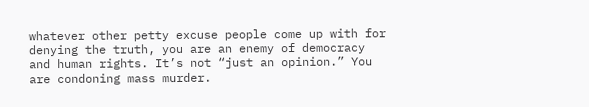whatever other petty excuse people come up with for denying the truth, you are an enemy of democracy and human rights. It’s not “just an opinion.” You are condoning mass murder.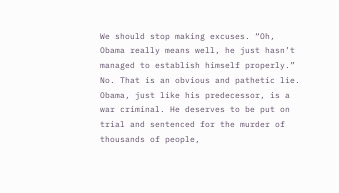We should stop making excuses. “Oh, Obama really means well, he just hasn’t managed to establish himself properly.” No. That is an obvious and pathetic lie. Obama, just like his predecessor, is a war criminal. He deserves to be put on trial and sentenced for the murder of thousands of people,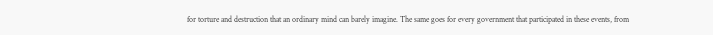for torture and destruction that an ordinary mind can barely imagine. The same goes for every government that participated in these events, from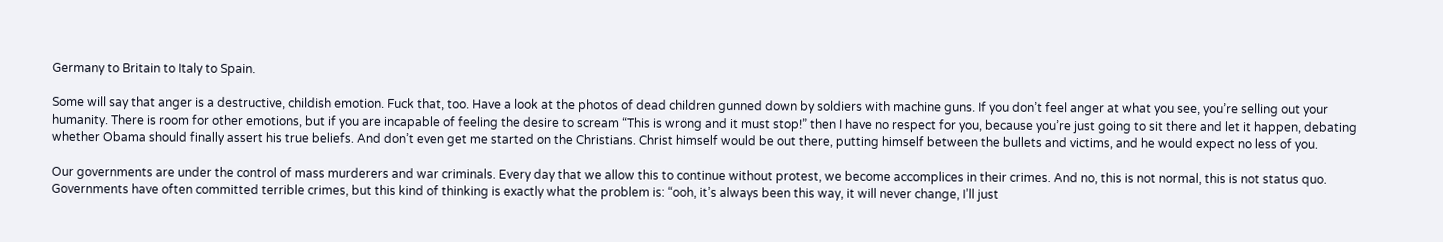Germany to Britain to Italy to Spain.

Some will say that anger is a destructive, childish emotion. Fuck that, too. Have a look at the photos of dead children gunned down by soldiers with machine guns. If you don’t feel anger at what you see, you’re selling out your humanity. There is room for other emotions, but if you are incapable of feeling the desire to scream “This is wrong and it must stop!” then I have no respect for you, because you’re just going to sit there and let it happen, debating whether Obama should finally assert his true beliefs. And don’t even get me started on the Christians. Christ himself would be out there, putting himself between the bullets and victims, and he would expect no less of you.

Our governments are under the control of mass murderers and war criminals. Every day that we allow this to continue without protest, we become accomplices in their crimes. And no, this is not normal, this is not status quo. Governments have often committed terrible crimes, but this kind of thinking is exactly what the problem is: “ooh, it’s always been this way, it will never change, I’ll just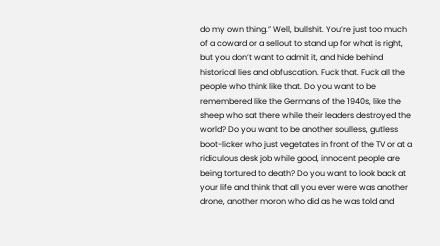do my own thing.” Well, bullshit. You’re just too much of a coward or a sellout to stand up for what is right, but you don’t want to admit it, and hide behind historical lies and obfuscation. Fuck that. Fuck all the people who think like that. Do you want to be remembered like the Germans of the 1940s, like the sheep who sat there while their leaders destroyed the world? Do you want to be another soulless, gutless boot-licker who just vegetates in front of the TV or at a ridiculous desk job while good, innocent people are being tortured to death? Do you want to look back at your life and think that all you ever were was another drone, another moron who did as he was told and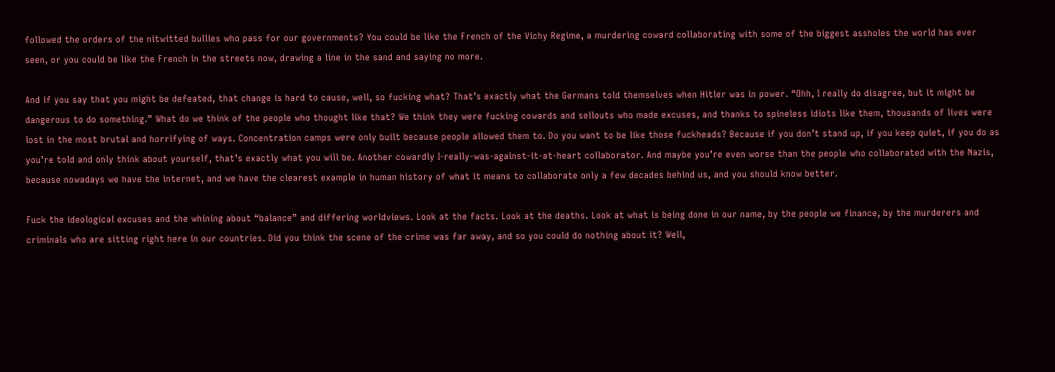followed the orders of the nitwitted bullies who pass for our governments? You could be like the French of the Vichy Regime, a murdering coward collaborating with some of the biggest assholes the world has ever seen, or you could be like the French in the streets now, drawing a line in the sand and saying no more.

And if you say that you might be defeated, that change is hard to cause, well, so fucking what? That’s exactly what the Germans told themselves when Hitler was in power. “Ohh, I really do disagree, but it might be dangerous to do something.” What do we think of the people who thought like that? We think they were fucking cowards and sellouts who made excuses, and thanks to spineless idiots like them, thousands of lives were lost in the most brutal and horrifying of ways. Concentration camps were only built because people allowed them to. Do you want to be like those fuckheads? Because if you don’t stand up, if you keep quiet, if you do as you’re told and only think about yourself, that’s exactly what you will be. Another cowardly I-really-was-against-it-at-heart collaborator. And maybe you’re even worse than the people who collaborated with the Nazis, because nowadays we have the internet, and we have the clearest example in human history of what it means to collaborate only a few decades behind us, and you should know better.

Fuck the ideological excuses and the whining about “balance” and differing worldviews. Look at the facts. Look at the deaths. Look at what is being done in our name, by the people we finance, by the murderers and criminals who are sitting right here in our countries. Did you think the scene of the crime was far away, and so you could do nothing about it? Well,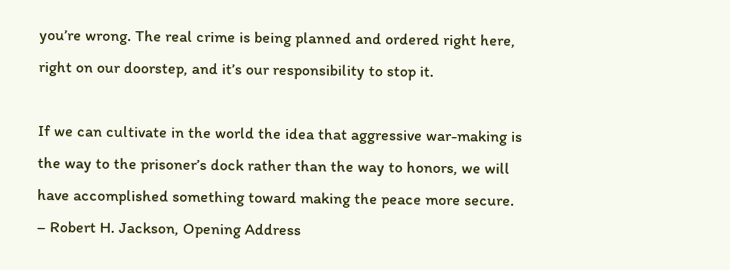you’re wrong. The real crime is being planned and ordered right here, right on our doorstep, and it’s our responsibility to stop it.

If we can cultivate in the world the idea that aggressive war-making is the way to the prisoner’s dock rather than the way to honors, we will have accomplished something toward making the peace more secure.
– Robert H. Jackson, Opening Address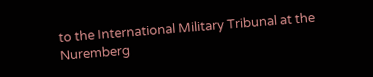to the International Military Tribunal at the Nuremberg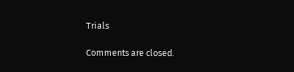Trials

Comments are closed.